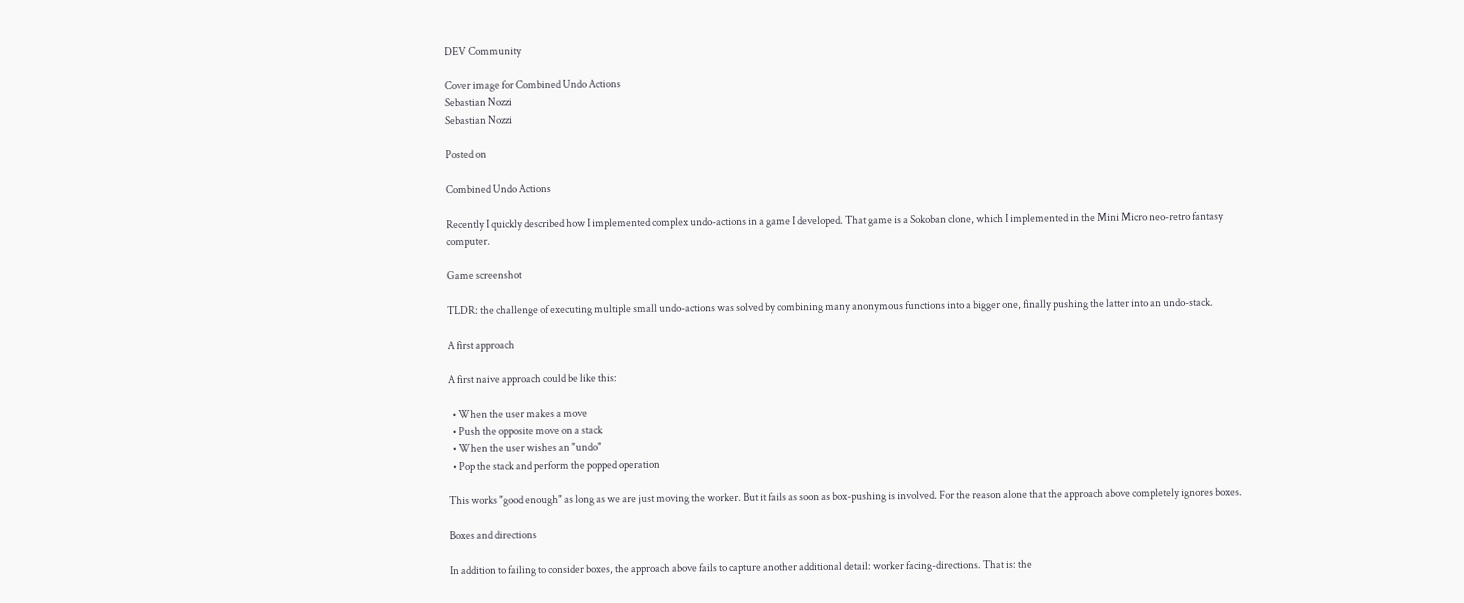DEV Community

Cover image for Combined Undo Actions
Sebastian Nozzi
Sebastian Nozzi

Posted on

Combined Undo Actions

Recently I quickly described how I implemented complex undo-actions in a game I developed. That game is a Sokoban clone, which I implemented in the Mini Micro neo-retro fantasy computer.

Game screenshot

TLDR: the challenge of executing multiple small undo-actions was solved by combining many anonymous functions into a bigger one, finally pushing the latter into an undo-stack.

A first approach

A first naive approach could be like this:

  • When the user makes a move
  • Push the opposite move on a stack
  • When the user wishes an "undo"
  • Pop the stack and perform the popped operation

This works "good enough" as long as we are just moving the worker. But it fails as soon as box-pushing is involved. For the reason alone that the approach above completely ignores boxes.

Boxes and directions

In addition to failing to consider boxes, the approach above fails to capture another additional detail: worker facing-directions. That is: the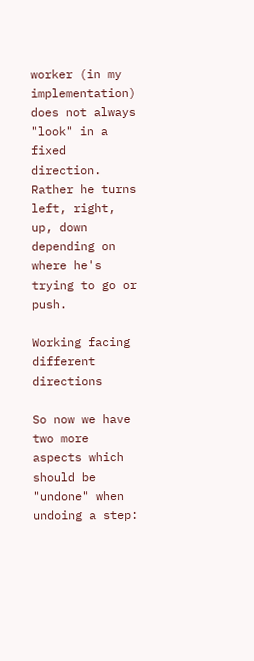worker (in my implementation) does not always "look" in a fixed direction. Rather he turns left, right, up, down depending on where he's trying to go or push.

Working facing different directions

So now we have two more aspects which should be "undone" when undoing a step: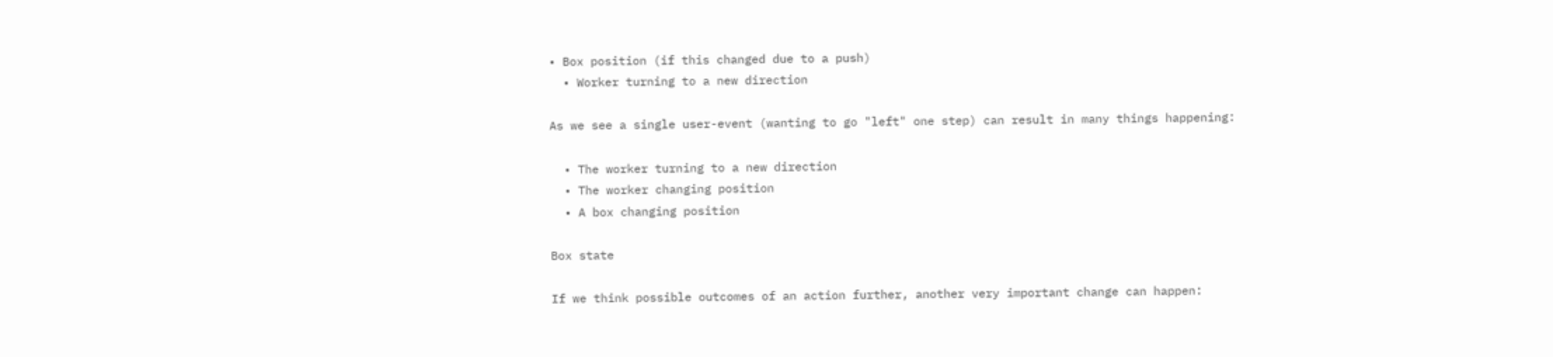• Box position (if this changed due to a push)
  • Worker turning to a new direction

As we see a single user-event (wanting to go "left" one step) can result in many things happening:

  • The worker turning to a new direction
  • The worker changing position
  • A box changing position

Box state

If we think possible outcomes of an action further, another very important change can happen: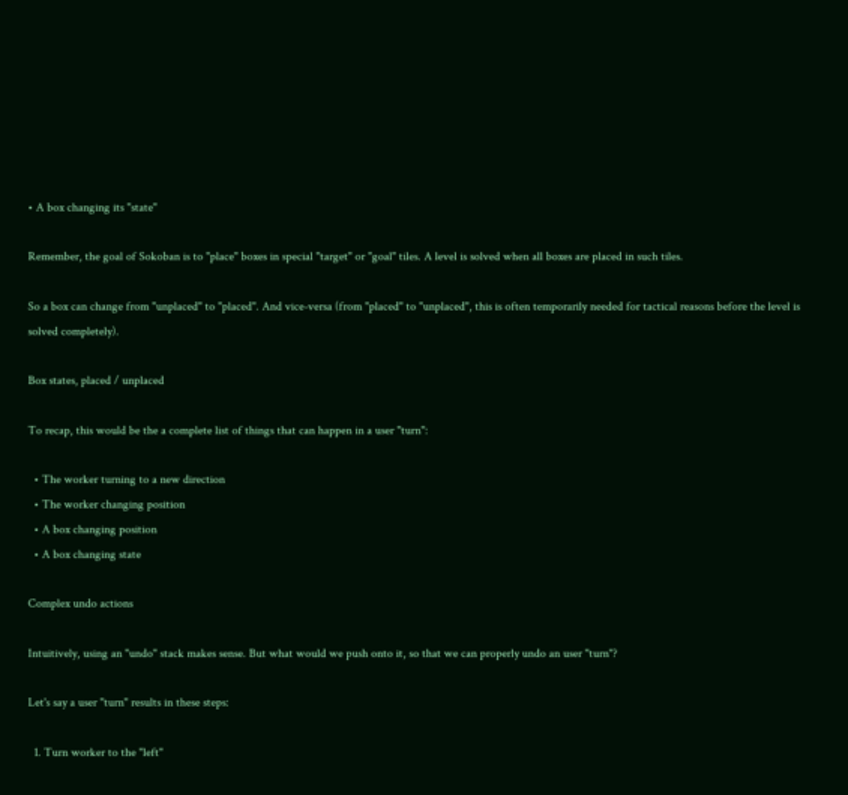• A box changing its "state"

Remember, the goal of Sokoban is to "place" boxes in special "target" or "goal" tiles. A level is solved when all boxes are placed in such tiles.

So a box can change from "unplaced" to "placed". And vice-versa (from "placed" to "unplaced", this is often temporarily needed for tactical reasons before the level is solved completely).

Box states, placed / unplaced

To recap, this would be the a complete list of things that can happen in a user "turn":

  • The worker turning to a new direction
  • The worker changing position
  • A box changing position
  • A box changing state

Complex undo actions

Intuitively, using an "undo" stack makes sense. But what would we push onto it, so that we can properly undo an user "turn"?

Let's say a user "turn" results in these steps:

  1. Turn worker to the "left"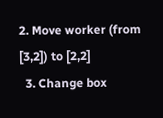2. Move worker (from [3,2]) to [2,2]
  3. Change box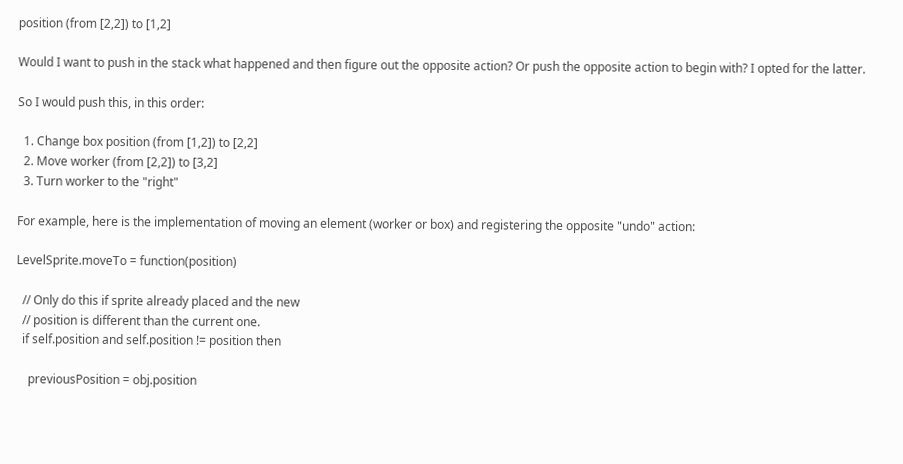position (from [2,2]) to [1,2]

Would I want to push in the stack what happened and then figure out the opposite action? Or push the opposite action to begin with? I opted for the latter.

So I would push this, in this order:

  1. Change box position (from [1,2]) to [2,2]
  2. Move worker (from [2,2]) to [3,2]
  3. Turn worker to the "right"

For example, here is the implementation of moving an element (worker or box) and registering the opposite "undo" action:

LevelSprite.moveTo = function(position)

  // Only do this if sprite already placed and the new
  // position is different than the current one.
  if self.position and self.position != position then

    previousPosition = obj.position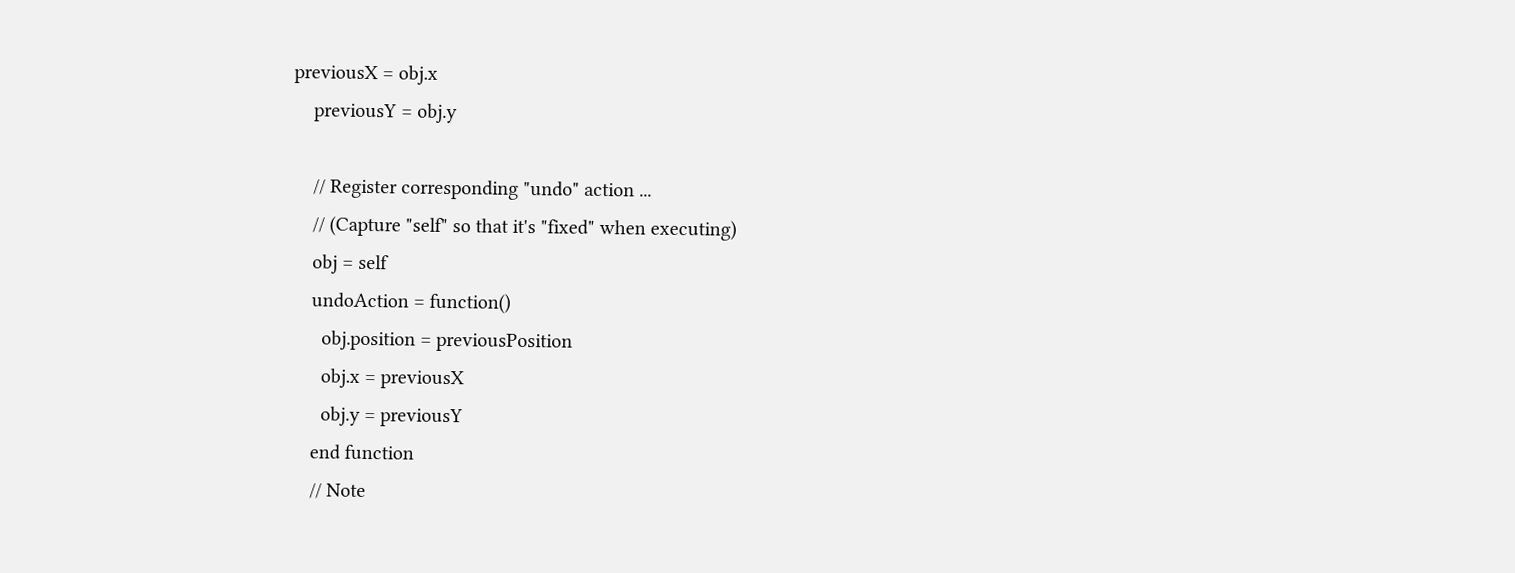previousX = obj.x
    previousY = obj.y

    // Register corresponding "undo" action ...
    // (Capture "self" so that it's "fixed" when executing)
    obj = self
    undoAction = function()
      obj.position = previousPosition
      obj.x = previousX
      obj.y = previousY
    end function
    // Note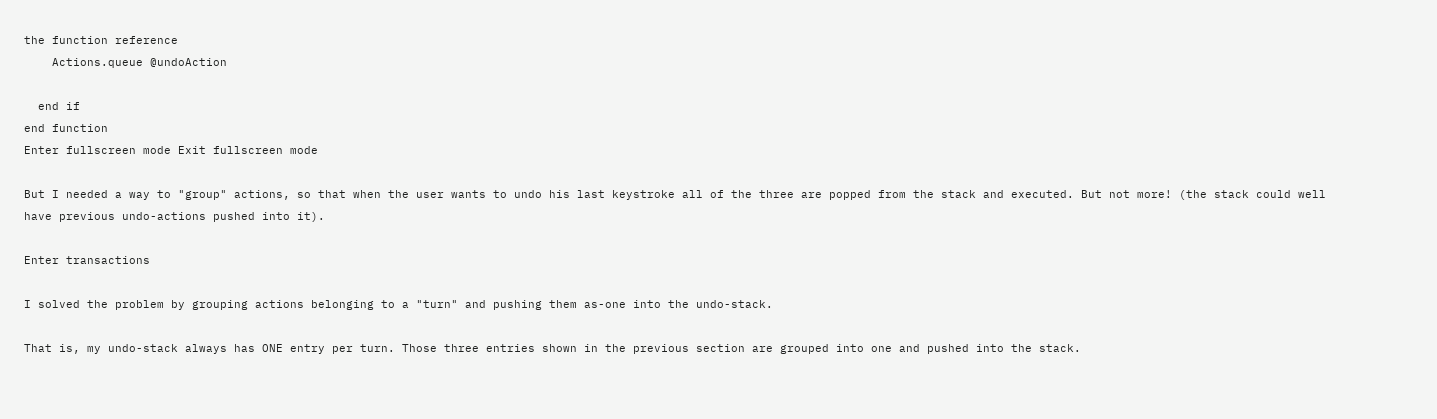the function reference
    Actions.queue @undoAction

  end if
end function
Enter fullscreen mode Exit fullscreen mode

But I needed a way to "group" actions, so that when the user wants to undo his last keystroke all of the three are popped from the stack and executed. But not more! (the stack could well have previous undo-actions pushed into it).

Enter transactions

I solved the problem by grouping actions belonging to a "turn" and pushing them as-one into the undo-stack.

That is, my undo-stack always has ONE entry per turn. Those three entries shown in the previous section are grouped into one and pushed into the stack.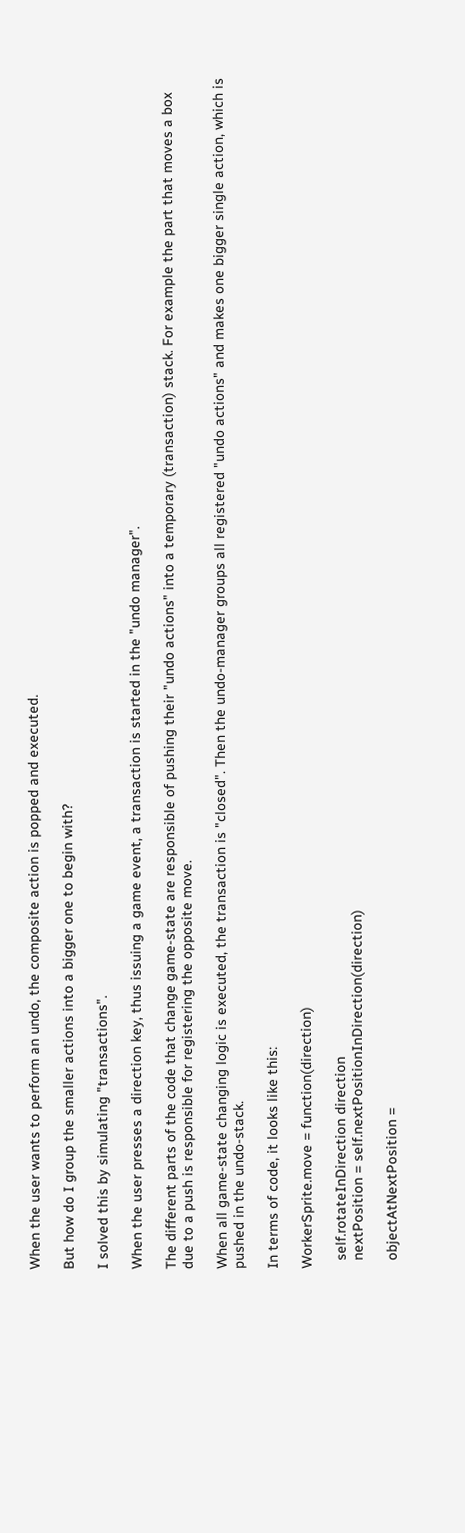When the user wants to perform an undo, the composite action is popped and executed.

But how do I group the smaller actions into a bigger one to begin with?

I solved this by simulating "transactions".

When the user presses a direction key, thus issuing a game event, a transaction is started in the "undo manager".

The different parts of the code that change game-state are responsible of pushing their "undo actions" into a temporary (transaction) stack. For example the part that moves a box due to a push is responsible for registering the opposite move.

When all game-state changing logic is executed, the transaction is "closed". Then the undo-manager groups all registered "undo actions" and makes one bigger single action, which is pushed in the undo-stack.

In terms of code, it looks like this:

WorkerSprite.move = function(direction)

  self.rotateInDirection direction
  nextPosition = self.nextPositionInDirection(direction)

  objectAtNextPosition =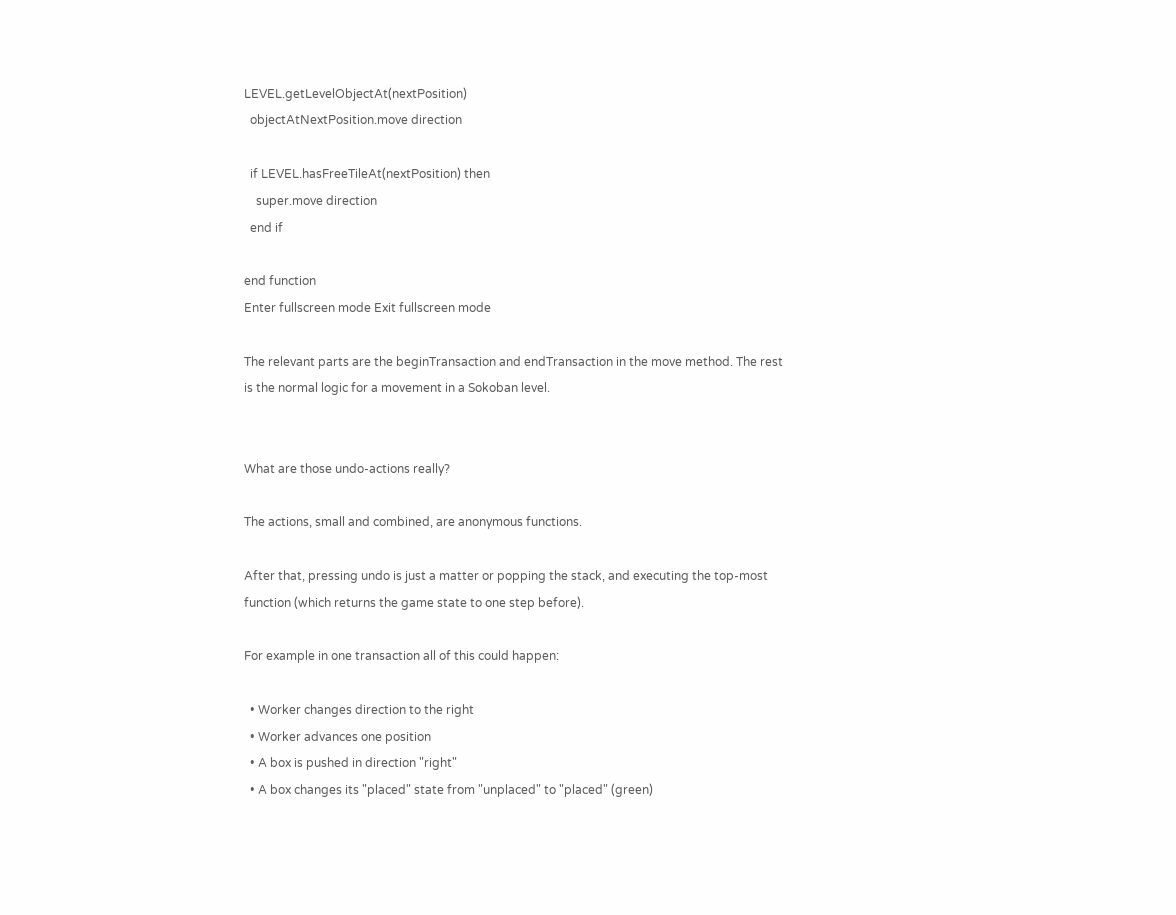LEVEL.getLevelObjectAt(nextPosition)
  objectAtNextPosition.move direction

  if LEVEL.hasFreeTileAt(nextPosition) then
    super.move direction
  end if

end function
Enter fullscreen mode Exit fullscreen mode

The relevant parts are the beginTransaction and endTransaction in the move method. The rest is the normal logic for a movement in a Sokoban level.


What are those undo-actions really?

The actions, small and combined, are anonymous functions.

After that, pressing undo is just a matter or popping the stack, and executing the top-most function (which returns the game state to one step before).

For example in one transaction all of this could happen:

  • Worker changes direction to the right
  • Worker advances one position
  • A box is pushed in direction "right"
  • A box changes its "placed" state from "unplaced" to "placed" (green)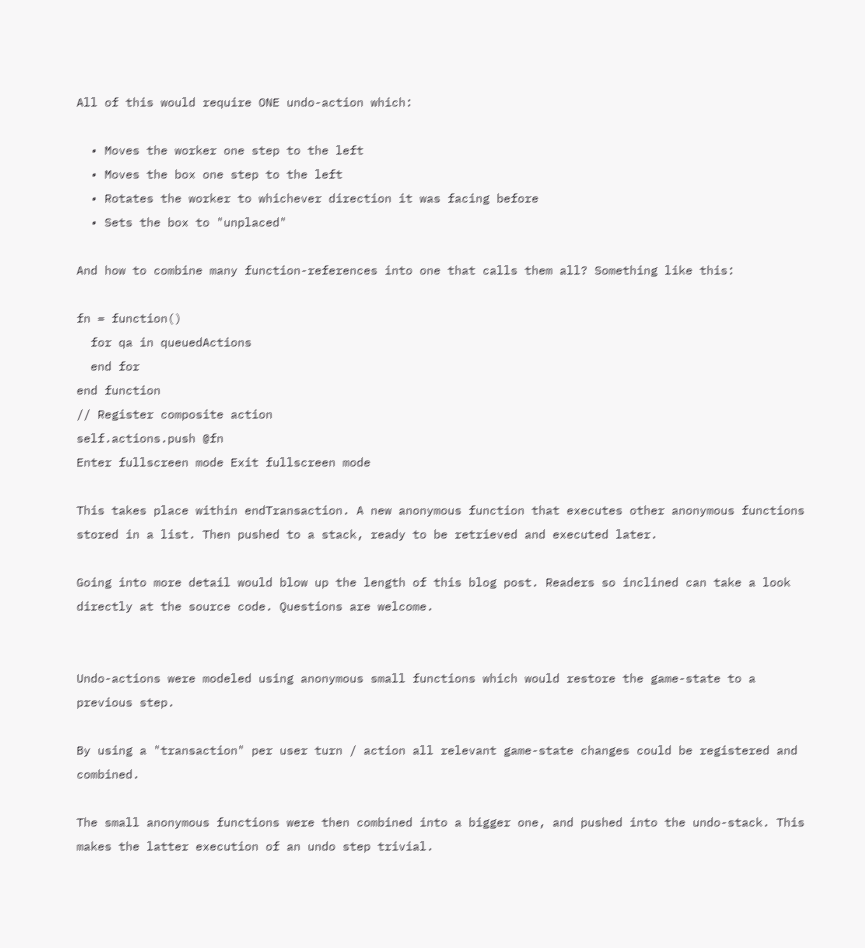All of this would require ONE undo-action which:

  • Moves the worker one step to the left
  • Moves the box one step to the left
  • Rotates the worker to whichever direction it was facing before
  • Sets the box to "unplaced"

And how to combine many function-references into one that calls them all? Something like this:

fn = function()
  for qa in queuedActions
  end for
end function
// Register composite action
self.actions.push @fn
Enter fullscreen mode Exit fullscreen mode

This takes place within endTransaction. A new anonymous function that executes other anonymous functions stored in a list. Then pushed to a stack, ready to be retrieved and executed later.

Going into more detail would blow up the length of this blog post. Readers so inclined can take a look directly at the source code. Questions are welcome.


Undo-actions were modeled using anonymous small functions which would restore the game-state to a previous step.

By using a "transaction" per user turn / action all relevant game-state changes could be registered and combined.

The small anonymous functions were then combined into a bigger one, and pushed into the undo-stack. This makes the latter execution of an undo step trivial.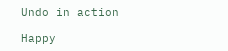Undo in action

Happy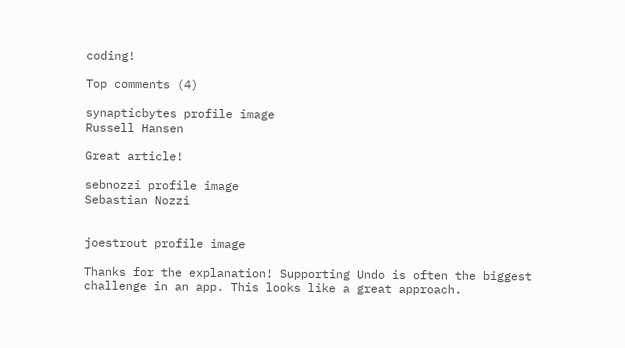coding!

Top comments (4)

synapticbytes profile image
Russell Hansen

Great article!

sebnozzi profile image
Sebastian Nozzi


joestrout profile image

Thanks for the explanation! Supporting Undo is often the biggest challenge in an app. This looks like a great approach.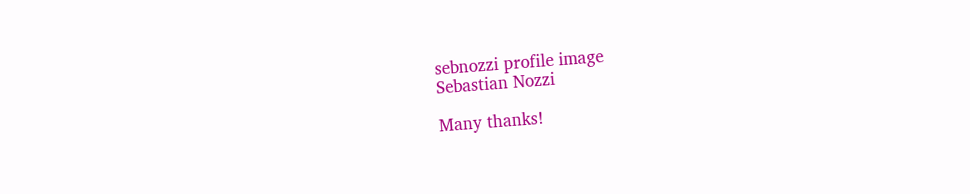sebnozzi profile image
Sebastian Nozzi

Many thanks!